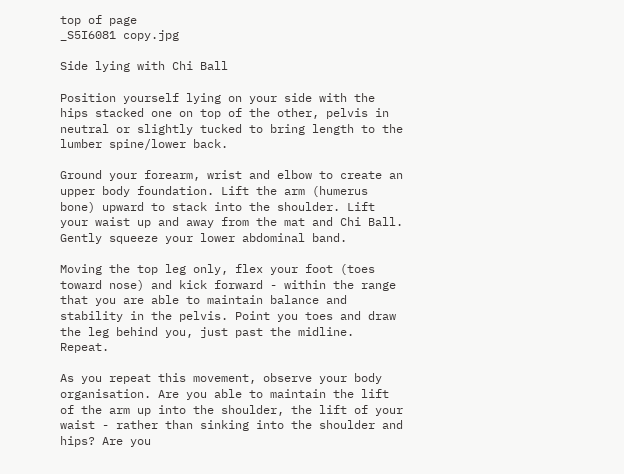top of page
_S5I6081 copy.jpg

Side lying with Chi Ball

Position yourself lying on your side with the hips stacked one on top of the other, pelvis in neutral or slightly tucked to bring length to the lumber spine/lower back.

Ground your forearm, wrist and elbow to create an upper body foundation. Lift the arm (humerus bone) upward to stack into the shoulder. Lift your waist up and away from the mat and Chi Ball. Gently squeeze your lower abdominal band.

Moving the top leg only, flex your foot (toes toward nose) and kick forward - within the range that you are able to maintain balance and stability in the pelvis. Point you toes and draw the leg behind you, just past the midline. Repeat.

As you repeat this movement, observe your body organisation. Are you able to maintain the lift of the arm up into the shoulder, the lift of your waist - rather than sinking into the shoulder and hips? Are you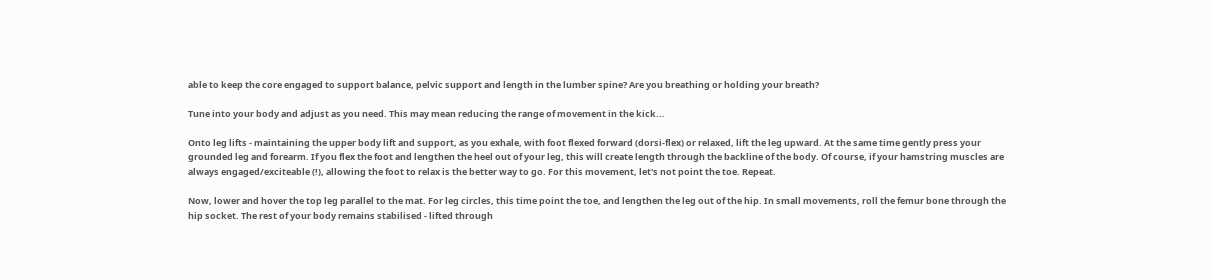able to keep the core engaged to support balance, pelvic support and length in the lumber spine? Are you breathing or holding your breath?

Tune into your body and adjust as you need. This may mean reducing the range of movement in the kick...

Onto leg lifts - maintaining the upper body lift and support, as you exhale, with foot flexed forward (dorsi-flex) or relaxed, lift the leg upward. At the same time gently press your grounded leg and forearm. If you flex the foot and lengthen the heel out of your leg, this will create length through the backline of the body. Of course, if your hamstring muscles are always engaged/exciteable (!), allowing the foot to relax is the better way to go. For this movement, let's not point the toe. Repeat.

Now, lower and hover the top leg parallel to the mat. For leg circles, this time point the toe, and lengthen the leg out of the hip. In small movements, roll the femur bone through the hip socket. The rest of your body remains stabilised - lifted through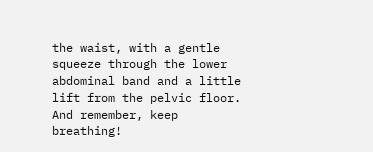the waist, with a gentle squeeze through the lower abdominal band and a little lift from the pelvic floor. And remember, keep breathing!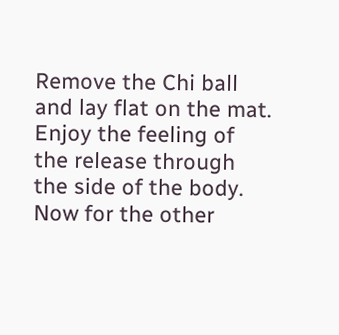Remove the Chi ball and lay flat on the mat. Enjoy the feeling of the release through the side of the body. Now for the other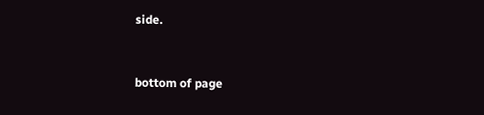side.


bottom of page